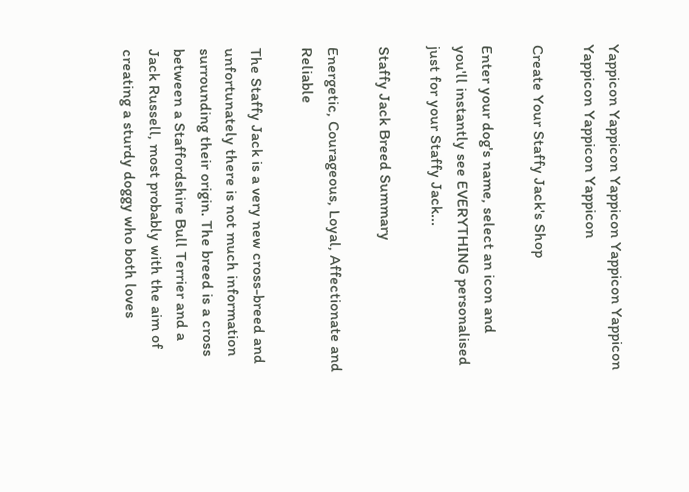Yappicon Yappicon Yappicon Yappicon Yappicon Yappicon Yappicon Yappicon

Create Your Staffy Jack's Shop

Enter your dog's name, select an icon and you'll instantly see EVERYTHING personalised just for your Staffy Jack...

Staffy Jack Breed Summary

Energetic, Courageous, Loyal, Affectionate and Reliable

The Staffy Jack is a very new cross-breed and unfortunately there is not much information surrounding their origin. The breed is a cross between a Staffordshire Bull Terrier and a Jack Russell, most probably with the aim of creating a sturdy doggy who both loves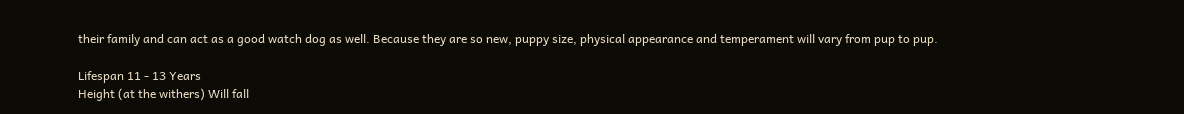their family and can act as a good watch dog as well. Because they are so new, puppy size, physical appearance and temperament will vary from pup to pup.

Lifespan 11 - 13 Years
Height (at the withers) Will fall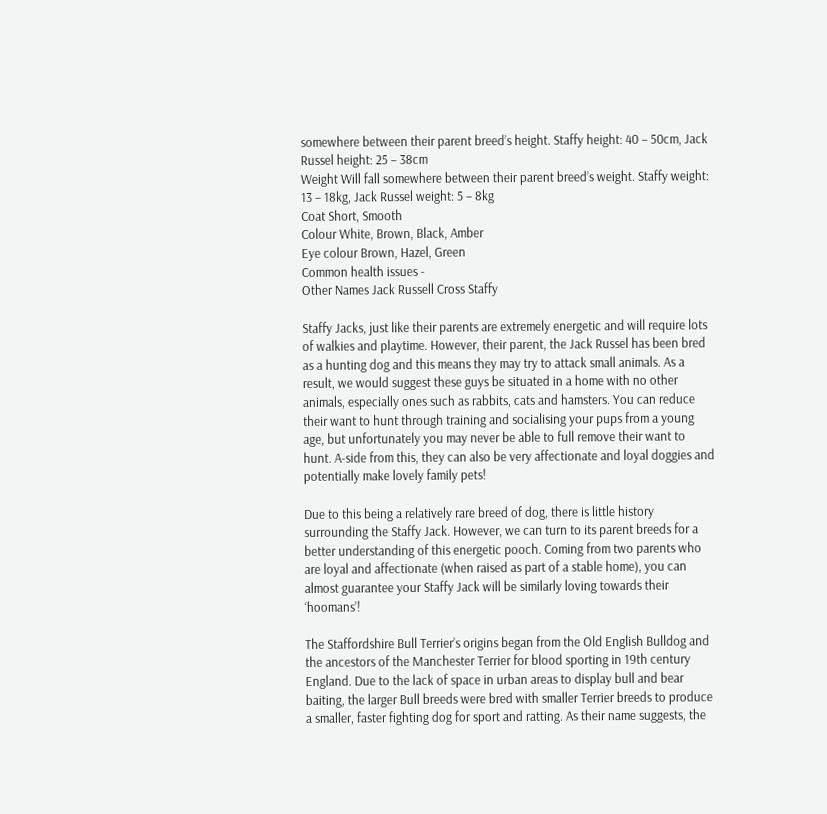somewhere between their parent breed’s height. Staffy height: 40 – 50cm, Jack Russel height: 25 – 38cm
Weight Will fall somewhere between their parent breed’s weight. Staffy weight: 13 – 18kg, Jack Russel weight: 5 – 8kg
Coat Short, Smooth
Colour White, Brown, Black, Amber
Eye colour Brown, Hazel, Green
Common health issues -
Other Names Jack Russell Cross Staffy

Staffy Jacks, just like their parents are extremely energetic and will require lots of walkies and playtime. However, their parent, the Jack Russel has been bred as a hunting dog and this means they may try to attack small animals. As a result, we would suggest these guys be situated in a home with no other animals, especially ones such as rabbits, cats and hamsters. You can reduce their want to hunt through training and socialising your pups from a young age, but unfortunately you may never be able to full remove their want to hunt. A-side from this, they can also be very affectionate and loyal doggies and potentially make lovely family pets!

Due to this being a relatively rare breed of dog, there is little history surrounding the Staffy Jack. However, we can turn to its parent breeds for a better understanding of this energetic pooch. Coming from two parents who are loyal and affectionate (when raised as part of a stable home), you can almost guarantee your Staffy Jack will be similarly loving towards their ‘hoomans’!

The Staffordshire Bull Terrier’s origins began from the Old English Bulldog and the ancestors of the Manchester Terrier for blood sporting in 19th century England. Due to the lack of space in urban areas to display bull and bear baiting, the larger Bull breeds were bred with smaller Terrier breeds to produce a smaller, faster fighting dog for sport and ratting. As their name suggests, the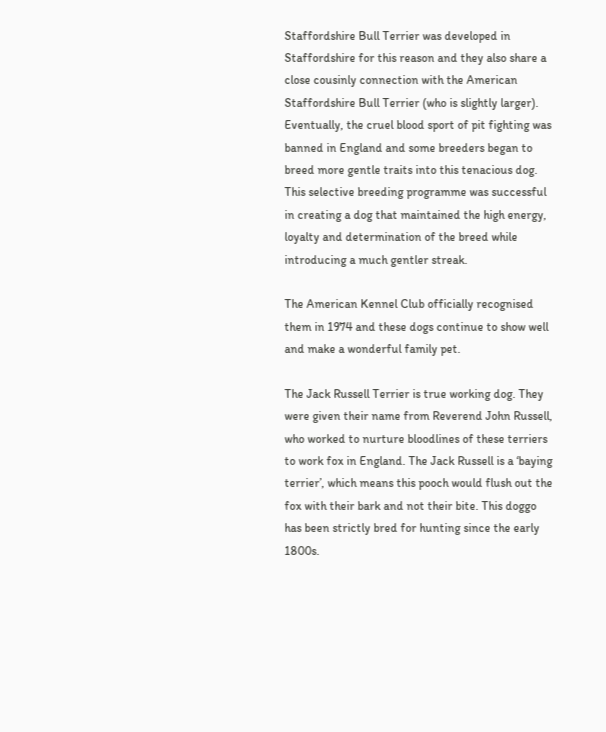Staffordshire Bull Terrier was developed in Staffordshire for this reason and they also share a close cousinly connection with the American Staffordshire Bull Terrier (who is slightly larger). Eventually, the cruel blood sport of pit fighting was banned in England and some breeders began to breed more gentle traits into this tenacious dog. This selective breeding programme was successful in creating a dog that maintained the high energy, loyalty and determination of the breed while introducing a much gentler streak.

The American Kennel Club officially recognised them in 1974 and these dogs continue to show well and make a wonderful family pet.

The Jack Russell Terrier is true working dog. They were given their name from Reverend John Russell, who worked to nurture bloodlines of these terriers to work fox in England. The Jack Russell is a ‘baying terrier’, which means this pooch would flush out the fox with their bark and not their bite. This doggo has been strictly bred for hunting since the early 1800s.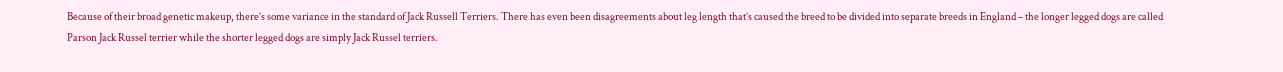Because of their broad genetic makeup, there’s some variance in the standard of Jack Russell Terriers. There has even been disagreements about leg length that’s caused the breed to be divided into separate breeds in England – the longer legged dogs are called Parson Jack Russel terrier while the shorter legged dogs are simply Jack Russel terriers.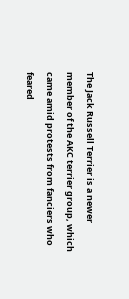The Jack Russell Terrier is a newer member of the AKC terrier group, which came amid protests from fanciers who feared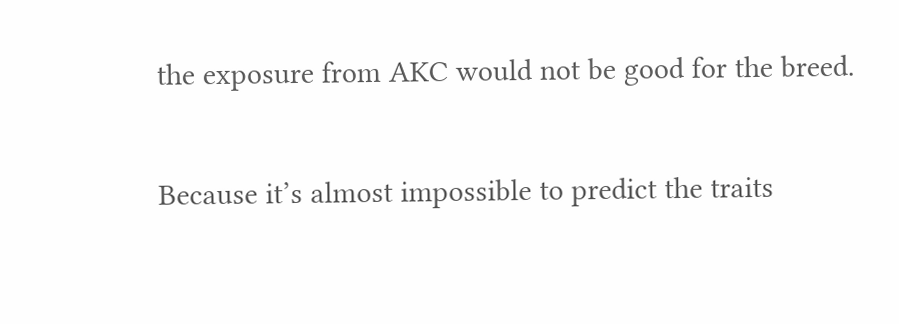the exposure from AKC would not be good for the breed.

Because it’s almost impossible to predict the traits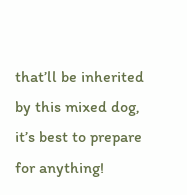that’ll be inherited by this mixed dog, it’s best to prepare for anything!